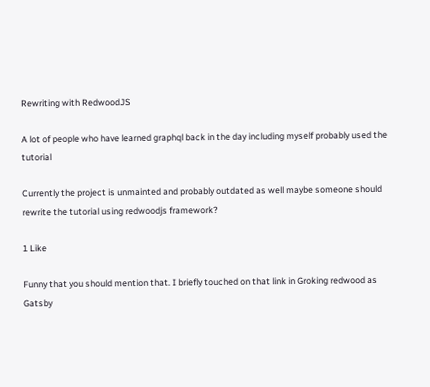Rewriting with RedwoodJS

A lot of people who have learned graphql back in the day including myself probably used the tutorial

Currently the project is unmainted and probably outdated as well maybe someone should rewrite the tutorial using redwoodjs framework?

1 Like

Funny that you should mention that. I briefly touched on that link in Groking redwood as Gatsby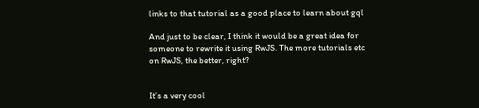links to that tutorial as a good place to learn about gql

And just to be clear, I think it would be a great idea for someone to rewrite it using RwJS. The more tutorials etc on RwJS, the better, right?


It’s a very cool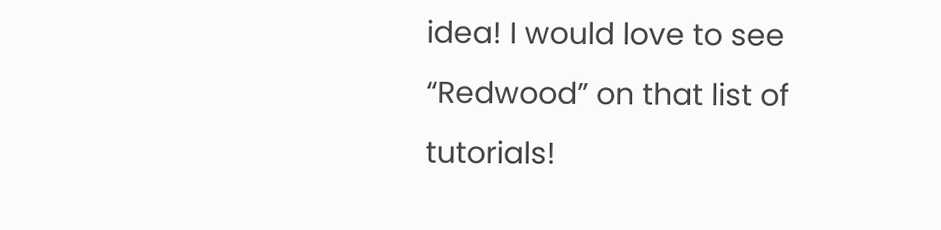idea! I would love to see “Redwood” on that list of tutorials!